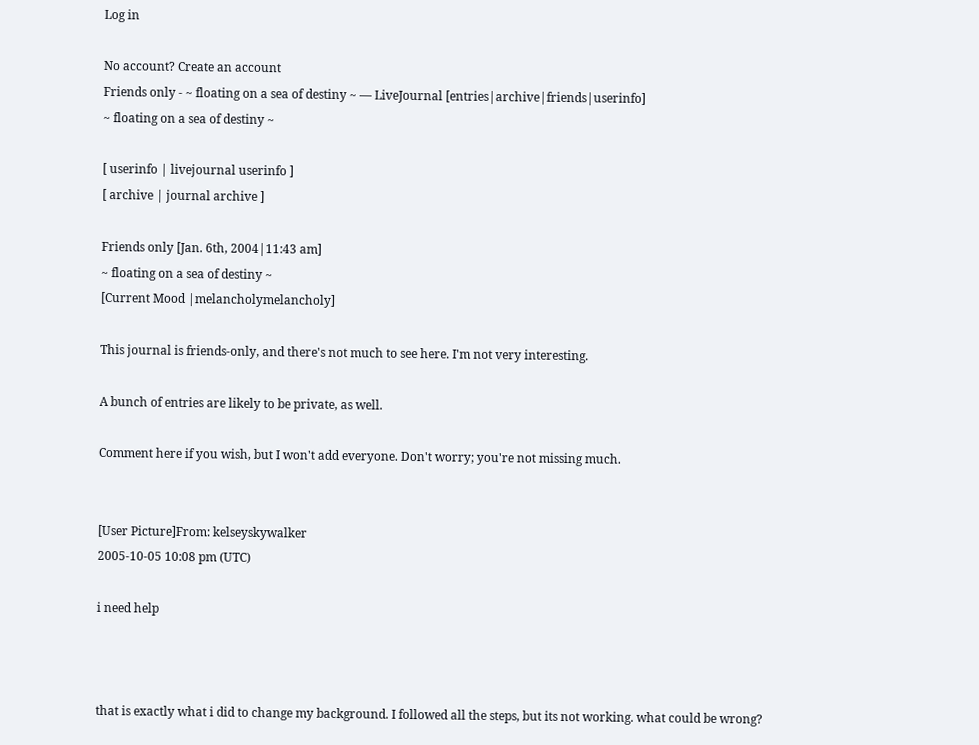Log in

No account? Create an account
Friends only - ~ floating on a sea of destiny ~ — LiveJournal [entries|archive|friends|userinfo]
~ floating on a sea of destiny ~

[ userinfo | livejournal userinfo ]
[ archive | journal archive ]

Friends only [Jan. 6th, 2004|11:43 am]
~ floating on a sea of destiny ~
[Current Mood |melancholymelancholy]

This journal is friends-only, and there's not much to see here. I'm not very interesting.

A bunch of entries are likely to be private, as well.

Comment here if you wish, but I won't add everyone. Don't worry; you're not missing much.


[User Picture]From: kelseyskywalker
2005-10-05 10:08 pm (UTC)

i need help



that is exactly what i did to change my background. I followed all the steps, but its not working. what could be wrong?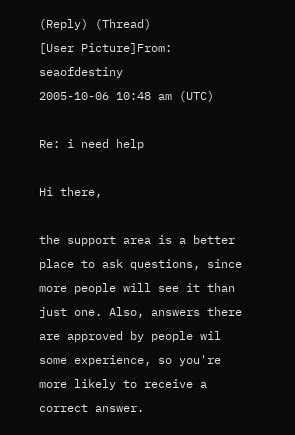(Reply) (Thread)
[User Picture]From: seaofdestiny
2005-10-06 10:48 am (UTC)

Re: i need help

Hi there,

the support area is a better place to ask questions, since more people will see it than just one. Also, answers there are approved by people wil some experience, so you're more likely to receive a correct answer.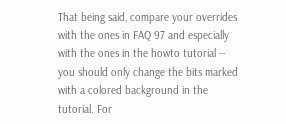That being said, compare your overrides with the ones in FAQ 97 and especially with the ones in the howto tutorial -- you should only change the bits marked with a colored background in the tutorial. For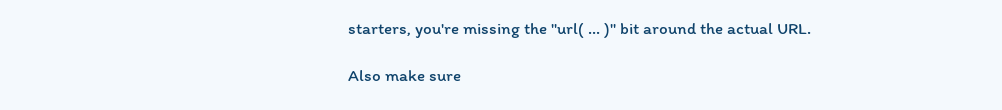starters, you're missing the "url( ... )" bit around the actual URL.

Also make sure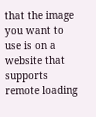that the image you want to use is on a website that supports remote loading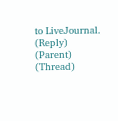to LiveJournal.
(Reply) (Parent) (Thread)